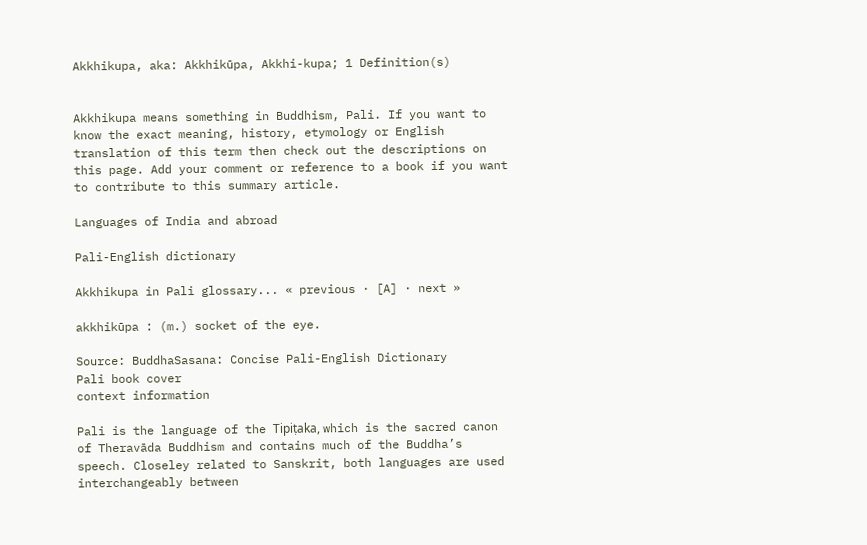Akkhikupa, aka: Akkhikūpa, Akkhi-kupa; 1 Definition(s)


Akkhikupa means something in Buddhism, Pali. If you want to know the exact meaning, history, etymology or English translation of this term then check out the descriptions on this page. Add your comment or reference to a book if you want to contribute to this summary article.

Languages of India and abroad

Pali-English dictionary

Akkhikupa in Pali glossary... « previous · [A] · next »

akkhikūpa : (m.) socket of the eye.

Source: BuddhaSasana: Concise Pali-English Dictionary
Pali book cover
context information

Pali is the language of the Tipiṭaka, which is the sacred canon of Theravāda Buddhism and contains much of the Buddha’s speech. Closeley related to Sanskrit, both languages are used interchangeably between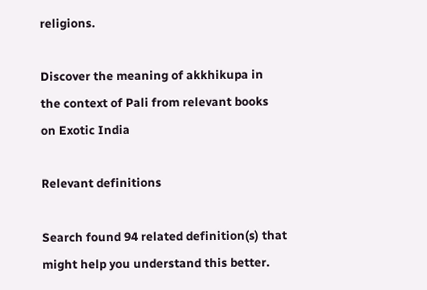religions.

Discover the meaning of akkhikupa in the context of Pali from relevant books on Exotic India

Relevant definitions

Search found 94 related definition(s) that might help you understand this better.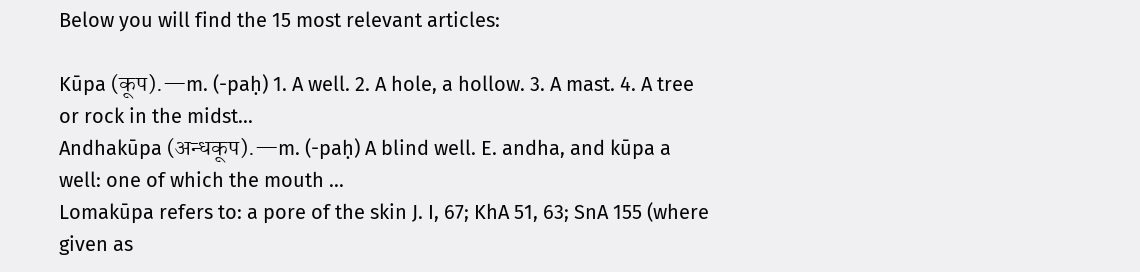Below you will find the 15 most relevant articles:

Kūpa (कूप).—m. (-paḥ) 1. A well. 2. A hole, a hollow. 3. A mast. 4. A tree or rock in the midst...
Andhakūpa (अन्धकूप).—m. (-paḥ) A blind well. E. andha, and kūpa a well: one of which the mouth ...
Lomakūpa refers to: a pore of the skin J. I, 67; KhA 51, 63; SnA 155 (where given as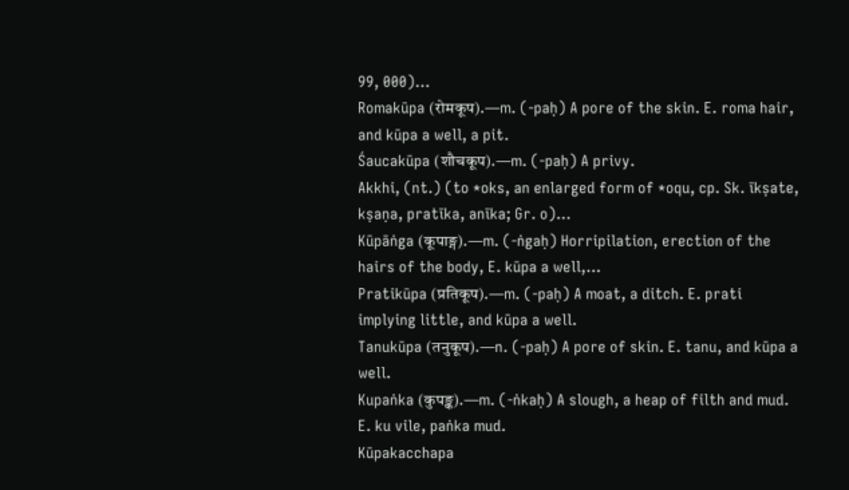99, 000)...
Romakūpa (रोमकूप).—m. (-paḥ) A pore of the skin. E. roma hair, and kūpa a well, a pit.
Śaucakūpa (शौचकूप).—m. (-paḥ) A privy.
Akkhi, (nt.) (to *oks, an enlarged form of *oqu, cp. Sk. īkṣate, kṣaṇa, pratīka, anīka; Gr. o)...
Kūpāṅga (कूपाङ्ग).—m. (-ṅgaḥ) Horripilation, erection of the hairs of the body, E. kūpa a well,...
Pratikūpa (प्रतिकूप).—m. (-paḥ) A moat, a ditch. E. prati implying little, and kūpa a well.
Tanukūpa (तनुकूप).—n. (-paḥ) A pore of skin. E. tanu, and kūpa a well.
Kupaṅka (कुपङ्क).—m. (-ṅkaḥ) A slough, a heap of filth and mud. E. ku vile, paṅka mud.
Kūpakacchapa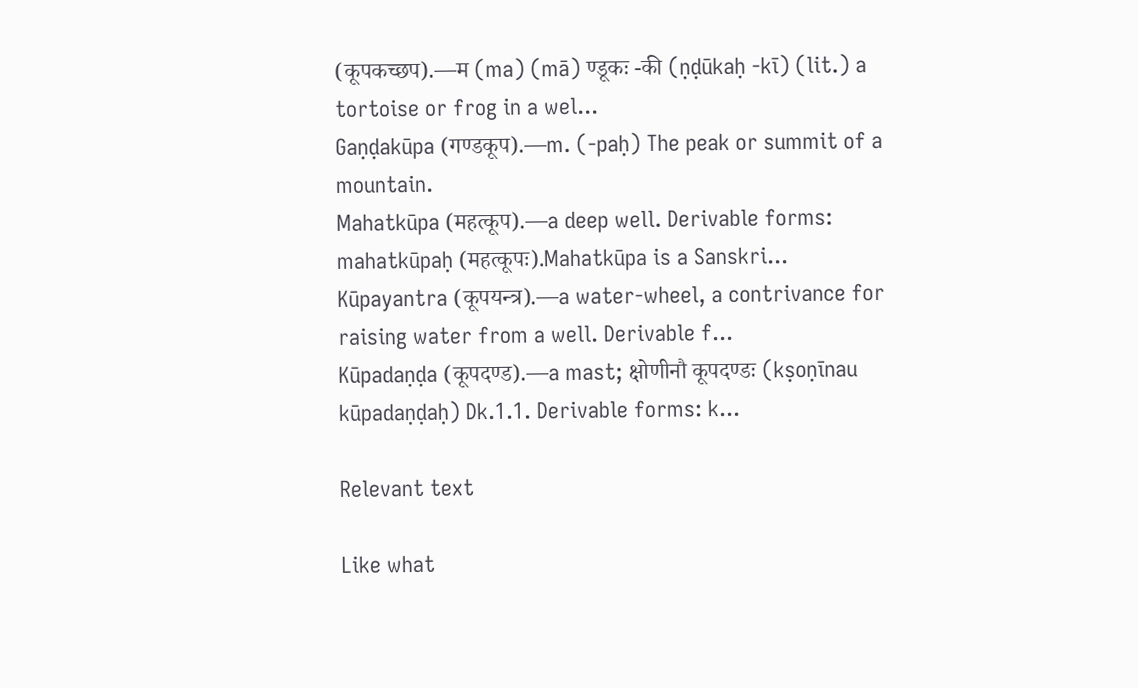(कूपकच्छप).—म (ma) (mā) ण्डूकः -की (ṇḍūkaḥ -kī) (lit.) a tortoise or frog in a wel...
Gaṇḍakūpa (गण्डकूप).—m. (-paḥ) The peak or summit of a mountain.
Mahatkūpa (महत्कूप).—a deep well. Derivable forms: mahatkūpaḥ (महत्कूपः).Mahatkūpa is a Sanskri...
Kūpayantra (कूपयन्त्र).—a water-wheel, a contrivance for raising water from a well. Derivable f...
Kūpadaṇḍa (कूपदण्ड).—a mast; क्षोणीनौ कूपदण्डः (kṣoṇīnau kūpadaṇḍaḥ) Dk.1.1. Derivable forms: k...

Relevant text

Like what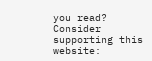you read? Consider supporting this website: